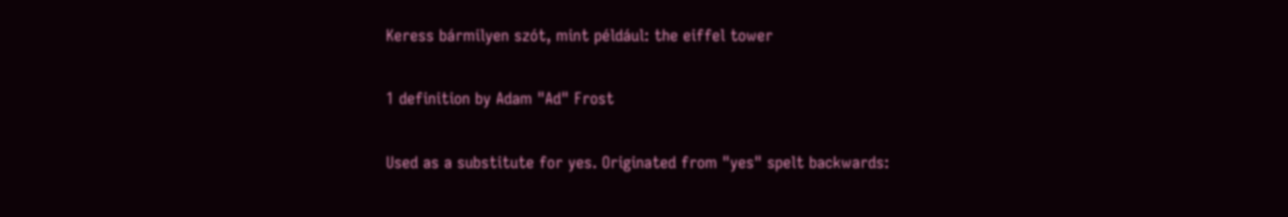Keress bármilyen szót, mint például: the eiffel tower

1 definition by Adam "Ad" Frost

Used as a substitute for yes. Originated from "yes" spelt backwards: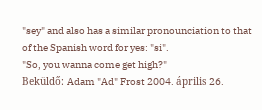"sey" and also has a similar pronounciation to that of the Spanish word for yes: "si".
"So, you wanna come get high?"
Beküldő: Adam "Ad" Frost 2004. április 26.